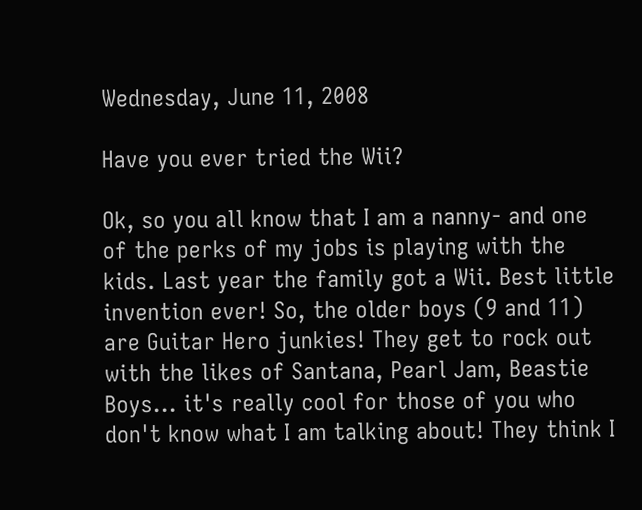Wednesday, June 11, 2008

Have you ever tried the Wii?

Ok, so you all know that I am a nanny- and one of the perks of my jobs is playing with the kids. Last year the family got a Wii. Best little invention ever! So, the older boys (9 and 11) are Guitar Hero junkies! They get to rock out with the likes of Santana, Pearl Jam, Beastie Boys... it's really cool for those of you who don't know what I am talking about! They think I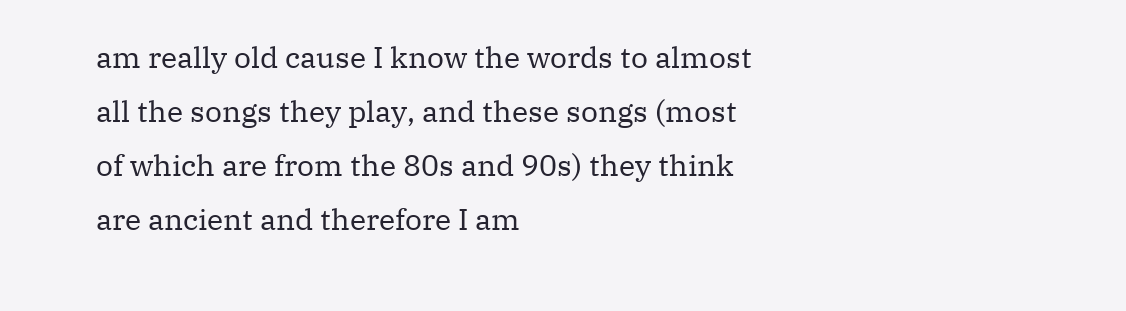am really old cause I know the words to almost all the songs they play, and these songs (most of which are from the 80s and 90s) they think are ancient and therefore I am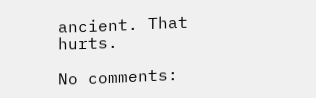ancient. That hurts.

No comments: